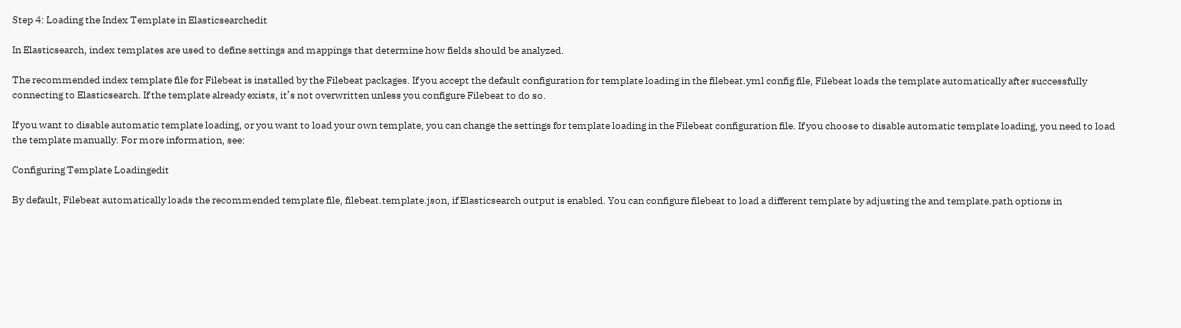Step 4: Loading the Index Template in Elasticsearchedit

In Elasticsearch, index templates are used to define settings and mappings that determine how fields should be analyzed.

The recommended index template file for Filebeat is installed by the Filebeat packages. If you accept the default configuration for template loading in the filebeat.yml config file, Filebeat loads the template automatically after successfully connecting to Elasticsearch. If the template already exists, it’s not overwritten unless you configure Filebeat to do so.

If you want to disable automatic template loading, or you want to load your own template, you can change the settings for template loading in the Filebeat configuration file. If you choose to disable automatic template loading, you need to load the template manually. For more information, see:

Configuring Template Loadingedit

By default, Filebeat automatically loads the recommended template file, filebeat.template.json, if Elasticsearch output is enabled. You can configure filebeat to load a different template by adjusting the and template.path options in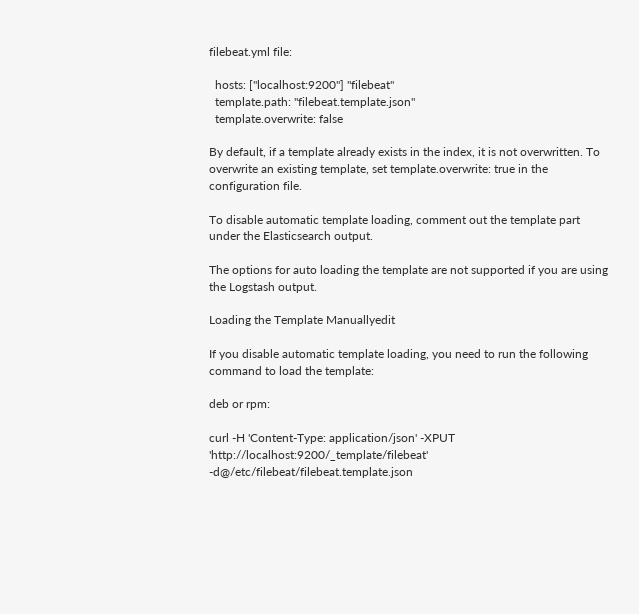filebeat.yml file:

  hosts: ["localhost:9200"] "filebeat"
  template.path: "filebeat.template.json"
  template.overwrite: false

By default, if a template already exists in the index, it is not overwritten. To overwrite an existing template, set template.overwrite: true in the configuration file.

To disable automatic template loading, comment out the template part under the Elasticsearch output.

The options for auto loading the template are not supported if you are using the Logstash output.

Loading the Template Manuallyedit

If you disable automatic template loading, you need to run the following command to load the template:

deb or rpm:

curl -H 'Content-Type: application/json' -XPUT 'http://localhost:9200/_template/filebeat' -d@/etc/filebeat/filebeat.template.json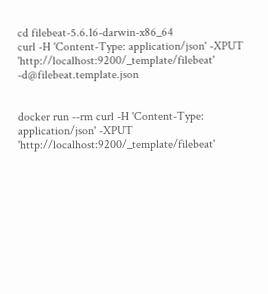cd filebeat-5.6.16-darwin-x86_64
curl -H 'Content-Type: application/json' -XPUT 'http://localhost:9200/_template/filebeat' -d@filebeat.template.json


docker run --rm curl -H 'Content-Type: application/json' -XPUT 'http://localhost:9200/_template/filebeat'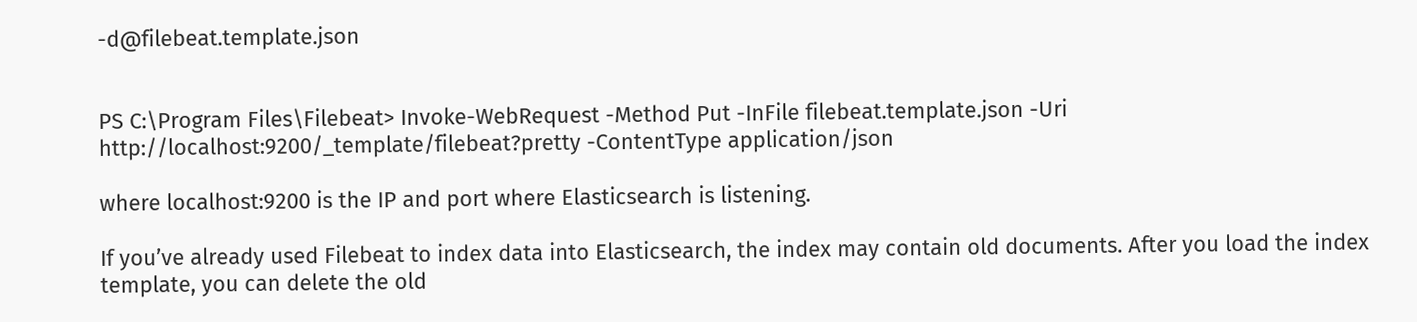-d@filebeat.template.json


PS C:\Program Files\Filebeat> Invoke-WebRequest -Method Put -InFile filebeat.template.json -Uri  http://localhost:9200/_template/filebeat?pretty -ContentType application/json

where localhost:9200 is the IP and port where Elasticsearch is listening.

If you’ve already used Filebeat to index data into Elasticsearch, the index may contain old documents. After you load the index template, you can delete the old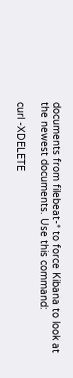documents from filebeat-* to force Kibana to look at the newest documents. Use this command:

curl -XDELETE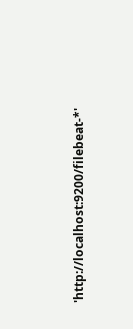'http://localhost:9200/filebeat-*'